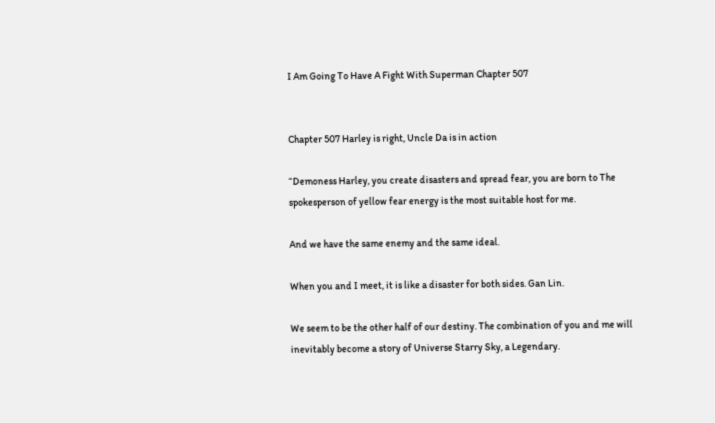I Am Going To Have A Fight With Superman Chapter 507


Chapter 507 Harley is right, Uncle Da is in action

“Demoness Harley, you create disasters and spread fear, you are born to The spokesperson of yellow fear energy is the most suitable host for me.

And we have the same enemy and the same ideal.

When you and I meet, it is like a disaster for both sides. Gan Lin.

We seem to be the other half of our destiny. The combination of you and me will inevitably become a story of Universe Starry Sky, a Legendary.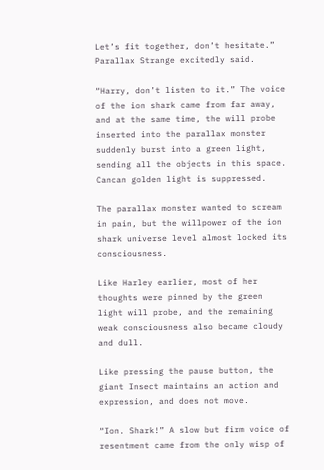Let’s fit together, don’t hesitate.” Parallax Strange excitedly said.

“Harry, don’t listen to it.” The voice of the ion shark came from far away, and at the same time, the will probe inserted into the parallax monster suddenly burst into a green light, sending all the objects in this space. Cancan golden light is suppressed.

The parallax monster wanted to scream in pain, but the willpower of the ion shark universe level almost locked its consciousness.

Like Harley earlier, most of her thoughts were pinned by the green light will probe, and the remaining weak consciousness also became cloudy and dull.

Like pressing the pause button, the giant Insect maintains an action and expression, and does not move.

“Ion. Shark!” A slow but firm voice of resentment came from the only wisp of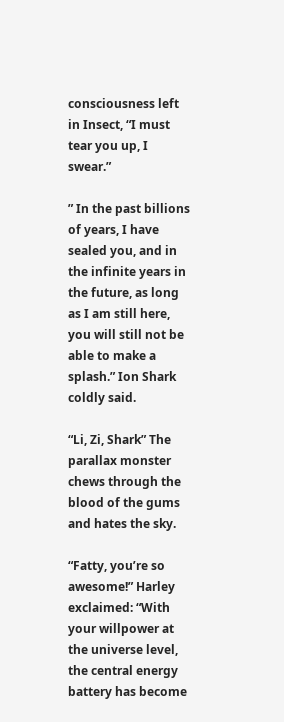consciousness left in Insect, “I must tear you up, I swear.”

” In the past billions of years, I have sealed you, and in the infinite years in the future, as long as I am still here, you will still not be able to make a splash.” Ion Shark coldly said.

“Li, Zi, Shark” The parallax monster chews through the blood of the gums and hates the sky.

“Fatty, you’re so awesome!” Harley exclaimed: “With your willpower at the universe level, the central energy battery has become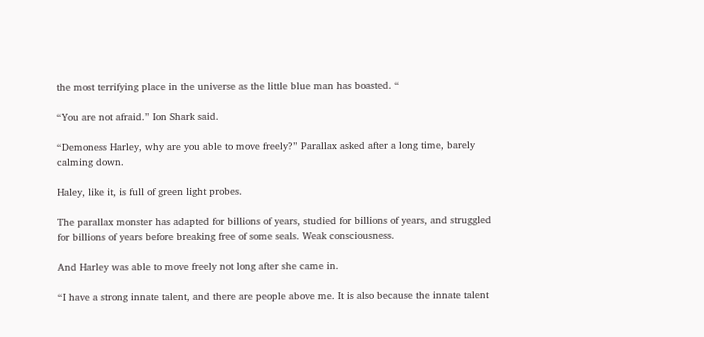the most terrifying place in the universe as the little blue man has boasted. “

“You are not afraid.” Ion Shark said.

“Demoness Harley, why are you able to move freely?” Parallax asked after a long time, barely calming down.

Haley, like it, is full of green light probes.

The parallax monster has adapted for billions of years, studied for billions of years, and struggled for billions of years before breaking free of some seals. Weak consciousness.

And Harley was able to move freely not long after she came in.

“I have a strong innate talent, and there are people above me. It is also because the innate talent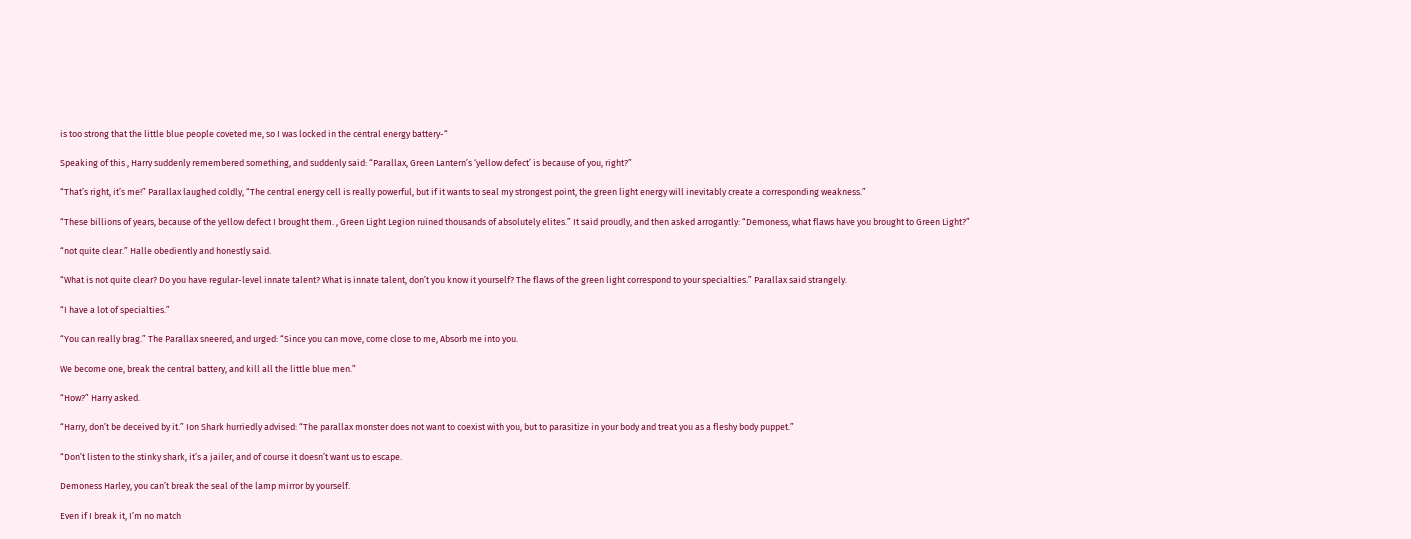is too strong that the little blue people coveted me, so I was locked in the central energy battery-“

Speaking of this , Harry suddenly remembered something, and suddenly said: “Parallax, Green Lantern’s ‘yellow defect’ is because of you, right?”

“That’s right, it’s me!” Parallax laughed coldly, “The central energy cell is really powerful, but if it wants to seal my strongest point, the green light energy will inevitably create a corresponding weakness.”

“These billions of years, because of the yellow defect I brought them. , Green Light Legion ruined thousands of absolutely elites.” It said proudly, and then asked arrogantly: “Demoness, what flaws have you brought to Green Light?”

“not quite clear.” Halle obediently and honestly said.

“What is not quite clear? Do you have regular-level innate talent? What is innate talent, don’t you know it yourself? The flaws of the green light correspond to your specialties.” Parallax said strangely.

“I have a lot of specialties.”

“You can really brag.” The Parallax sneered, and urged: “Since you can move, come close to me, Absorb me into you.

We become one, break the central battery, and kill all the little blue men.”

“How?” Harry asked.

“Harry, don’t be deceived by it.” Ion Shark hurriedly advised: “The parallax monster does not want to coexist with you, but to parasitize in your body and treat you as a fleshy body puppet.”

“Don’t listen to the stinky shark, it’s a jailer, and of course it doesn’t want us to escape.

Demoness Harley, you can’t break the seal of the lamp mirror by yourself.

Even if I break it, I’m no match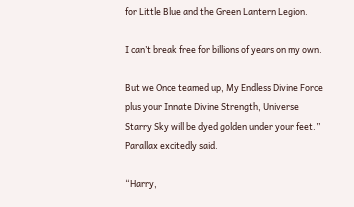for Little Blue and the Green Lantern Legion.

I can’t break free for billions of years on my own.

But we Once teamed up, My Endless Divine Force plus your Innate Divine Strength, Universe Starry Sky will be dyed golden under your feet.” Parallax excitedly said.

“Harry,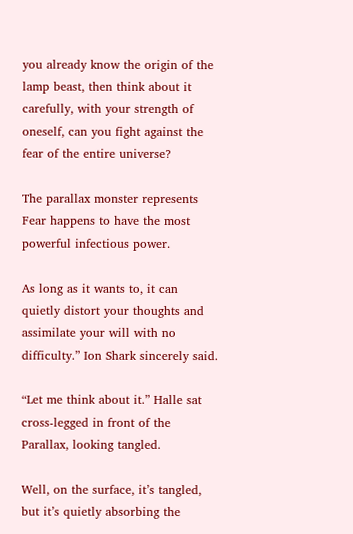you already know the origin of the lamp beast, then think about it carefully, with your strength of oneself, can you fight against the fear of the entire universe?

The parallax monster represents Fear happens to have the most powerful infectious power.

As long as it wants to, it can quietly distort your thoughts and assimilate your will with no difficulty.” Ion Shark sincerely said.

“Let me think about it.” Halle sat cross-legged in front of the Parallax, looking tangled.

Well, on the surface, it’s tangled, but it’s quietly absorbing the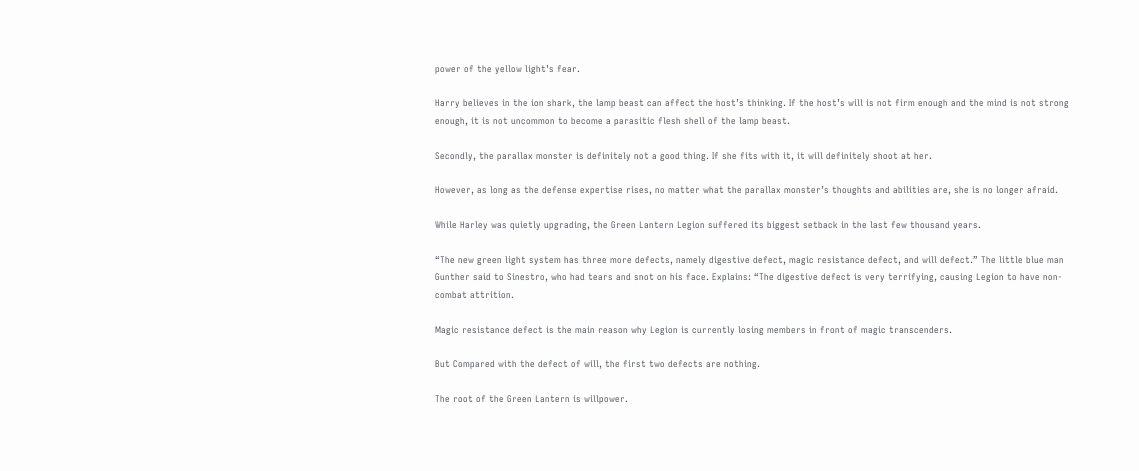power of the yellow light’s fear.

Harry believes in the ion shark, the lamp beast can affect the host’s thinking. If the host’s will is not firm enough and the mind is not strong enough, it is not uncommon to become a parasitic flesh shell of the lamp beast.

Secondly, the parallax monster is definitely not a good thing. If she fits with it, it will definitely shoot at her.

However, as long as the defense expertise rises, no matter what the parallax monster’s thoughts and abilities are, she is no longer afraid.

While Harley was quietly upgrading, the Green Lantern Legion suffered its biggest setback in the last few thousand years.

“The new green light system has three more defects, namely digestive defect, magic resistance defect, and will defect.” The little blue man Gunther said to Sinestro, who had tears and snot on his face. Explains: “The digestive defect is very terrifying, causing Legion to have non-combat attrition.

Magic resistance defect is the main reason why Legion is currently losing members in front of magic transcenders.

But Compared with the defect of will, the first two defects are nothing.

The root of the Green Lantern is willpower.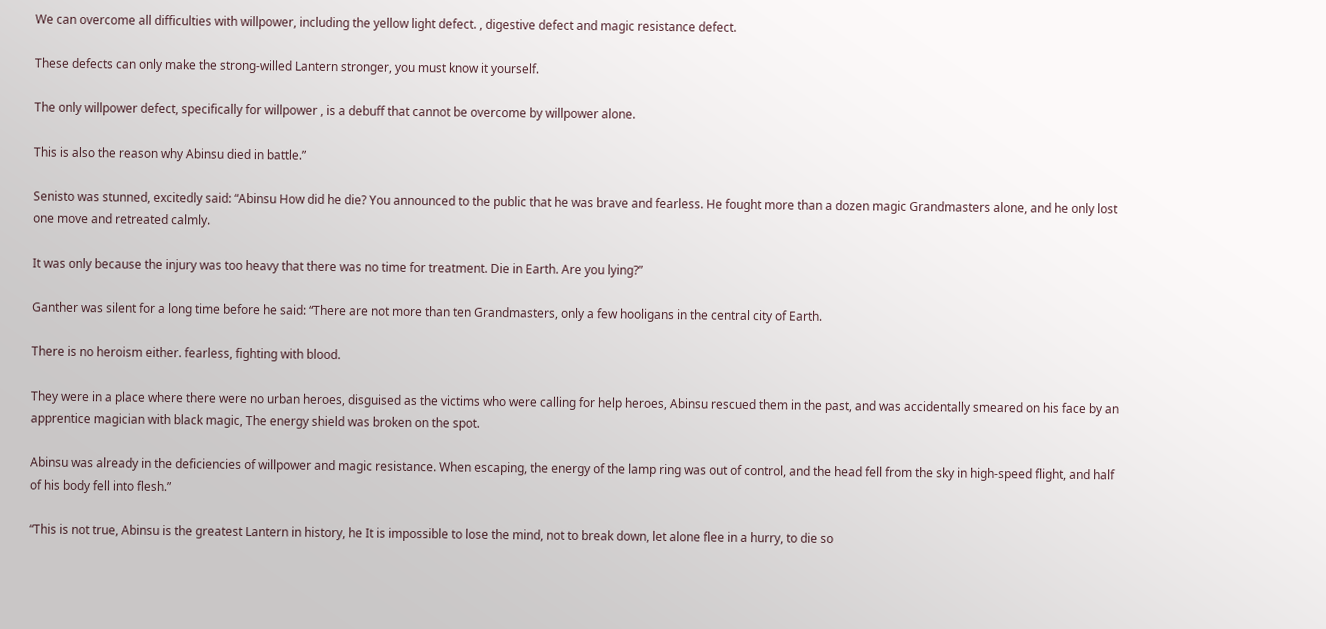We can overcome all difficulties with willpower, including the yellow light defect. , digestive defect and magic resistance defect.

These defects can only make the strong-willed Lantern stronger, you must know it yourself.

The only willpower defect, specifically for willpower , is a debuff that cannot be overcome by willpower alone.

This is also the reason why Abinsu died in battle.”

Senisto was stunned, excitedly said: “Abinsu How did he die? You announced to the public that he was brave and fearless. He fought more than a dozen magic Grandmasters alone, and he only lost one move and retreated calmly.

It was only because the injury was too heavy that there was no time for treatment. Die in Earth. Are you lying?”

Ganther was silent for a long time before he said: “There are not more than ten Grandmasters, only a few hooligans in the central city of Earth.

There is no heroism either. fearless, fighting with blood.

They were in a place where there were no urban heroes, disguised as the victims who were calling for help heroes, Abinsu rescued them in the past, and was accidentally smeared on his face by an apprentice magician with black magic, The energy shield was broken on the spot.

Abinsu was already in the deficiencies of willpower and magic resistance. When escaping, the energy of the lamp ring was out of control, and the head fell from the sky in high-speed flight, and half of his body fell into flesh.”

“This is not true, Abinsu is the greatest Lantern in history, he It is impossible to lose the mind, not to break down, let alone flee in a hurry, to die so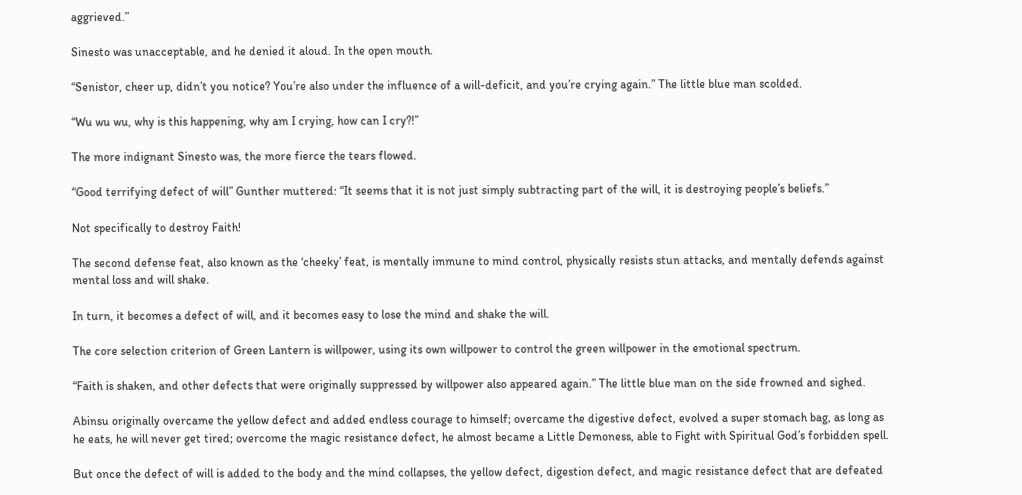aggrieved.”

Sinesto was unacceptable, and he denied it aloud. In the open mouth.

“Senistor, cheer up, didn’t you notice? You’re also under the influence of a will-deficit, and you’re crying again.” The little blue man scolded.

“Wu wu wu, why is this happening, why am I crying, how can I cry?!”

The more indignant Sinesto was, the more fierce the tears flowed.

“Good terrifying defect of will” Gunther muttered: “It seems that it is not just simply subtracting part of the will, it is destroying people’s beliefs.”

Not specifically to destroy Faith!

The second defense feat, also known as the ‘cheeky’ feat, is mentally immune to mind control, physically resists stun attacks, and mentally defends against mental loss and will shake.

In turn, it becomes a defect of will, and it becomes easy to lose the mind and shake the will.

The core selection criterion of Green Lantern is willpower, using its own willpower to control the green willpower in the emotional spectrum.

“Faith is shaken, and other defects that were originally suppressed by willpower also appeared again.” The little blue man on the side frowned and sighed.

Abinsu originally overcame the yellow defect and added endless courage to himself; overcame the digestive defect, evolved a super stomach bag, as long as he eats, he will never get tired; overcome the magic resistance defect, he almost became a Little Demoness, able to Fight with Spiritual God’s forbidden spell.

But once the defect of will is added to the body and the mind collapses, the yellow defect, digestion defect, and magic resistance defect that are defeated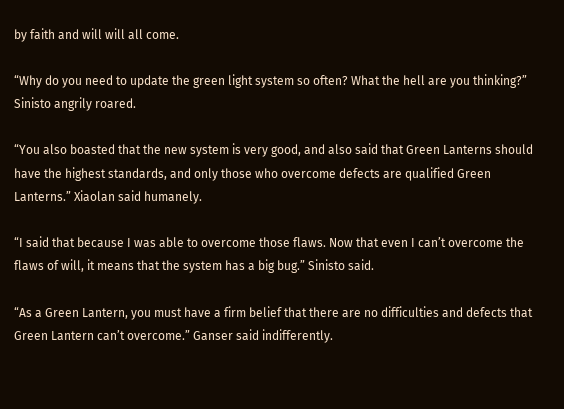by faith and will will all come.

“Why do you need to update the green light system so often? What the hell are you thinking?” Sinisto angrily roared.

“You also boasted that the new system is very good, and also said that Green Lanterns should have the highest standards, and only those who overcome defects are qualified Green Lanterns.” Xiaolan said humanely.

“I said that because I was able to overcome those flaws. Now that even I can’t overcome the flaws of will, it means that the system has a big bug.” Sinisto said.

“As a Green Lantern, you must have a firm belief that there are no difficulties and defects that Green Lantern can’t overcome.” Ganser said indifferently.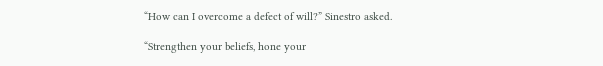“How can I overcome a defect of will?” Sinestro asked.

“Strengthen your beliefs, hone your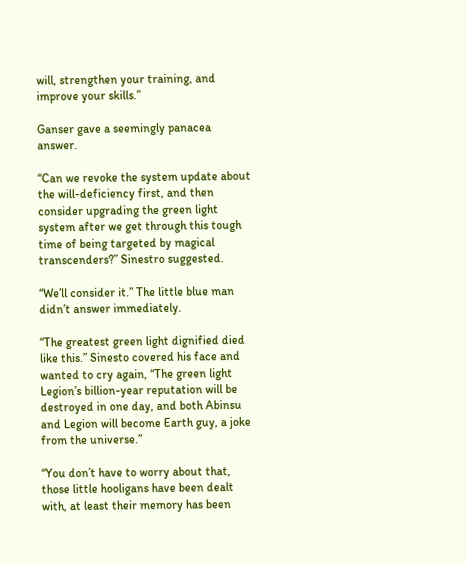will, strengthen your training, and improve your skills.”

Ganser gave a seemingly panacea answer.

“Can we revoke the system update about the will-deficiency first, and then consider upgrading the green light system after we get through this tough time of being targeted by magical transcenders?” Sinestro suggested.

“We’ll consider it.” The little blue man didn’t answer immediately.

“The greatest green light dignified died like this.” Sinesto covered his face and wanted to cry again, “The green light Legion’s billion-year reputation will be destroyed in one day, and both Abinsu and Legion will become Earth guy, a joke from the universe.”

“You don’t have to worry about that, those little hooligans have been dealt with, at least their memory has been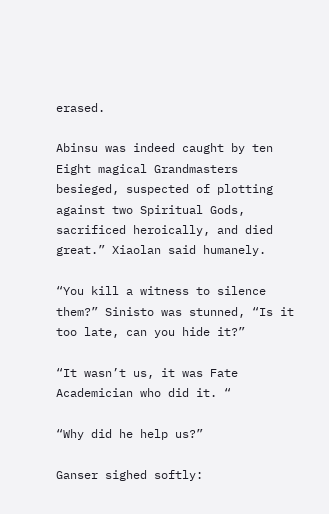erased.

Abinsu was indeed caught by ten Eight magical Grandmasters besieged, suspected of plotting against two Spiritual Gods, sacrificed heroically, and died great.” Xiaolan said humanely.

“You kill a witness to silence them?” Sinisto was stunned, “Is it too late, can you hide it?”

“It wasn’t us, it was Fate Academician who did it. “

“Why did he help us?”

Ganser sighed softly: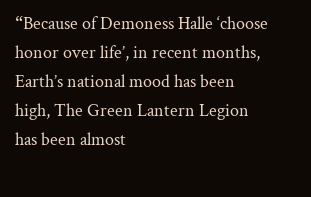“Because of Demoness Halle ‘choose honor over life’, in recent months, Earth’s national mood has been high, The Green Lantern Legion has been almost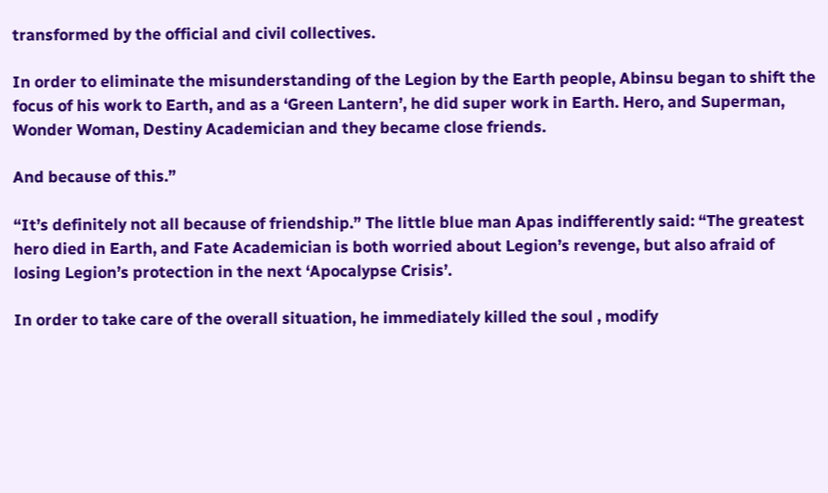transformed by the official and civil collectives.

In order to eliminate the misunderstanding of the Legion by the Earth people, Abinsu began to shift the focus of his work to Earth, and as a ‘Green Lantern’, he did super work in Earth. Hero, and Superman, Wonder Woman, Destiny Academician and they became close friends.

And because of this.”

“It’s definitely not all because of friendship.” The little blue man Apas indifferently said: “The greatest hero died in Earth, and Fate Academician is both worried about Legion’s revenge, but also afraid of losing Legion’s protection in the next ‘Apocalypse Crisis’.

In order to take care of the overall situation, he immediately killed the soul , modify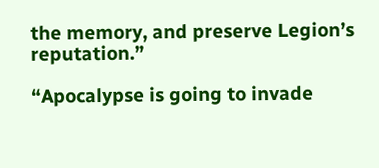the memory, and preserve Legion’s reputation.”

“Apocalypse is going to invade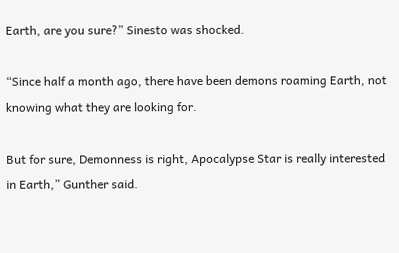Earth, are you sure?” Sinesto was shocked.

“Since half a month ago, there have been demons roaming Earth, not knowing what they are looking for.

But for sure, Demonness is right, Apocalypse Star is really interested in Earth,” Gunther said.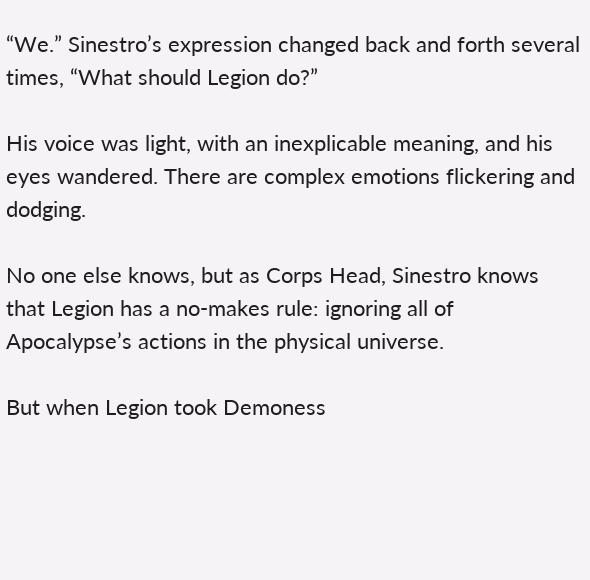“We.” Sinestro’s expression changed back and forth several times, “What should Legion do?”

His voice was light, with an inexplicable meaning, and his eyes wandered. There are complex emotions flickering and dodging.

No one else knows, but as Corps Head, Sinestro knows that Legion has a no-makes rule: ignoring all of Apocalypse’s actions in the physical universe.

But when Legion took Demoness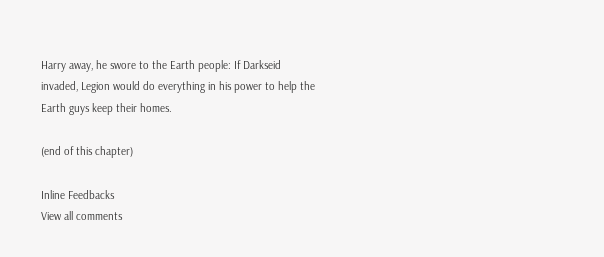Harry away, he swore to the Earth people: If Darkseid invaded, Legion would do everything in his power to help the Earth guys keep their homes.

(end of this chapter)

Inline Feedbacks
View all comments